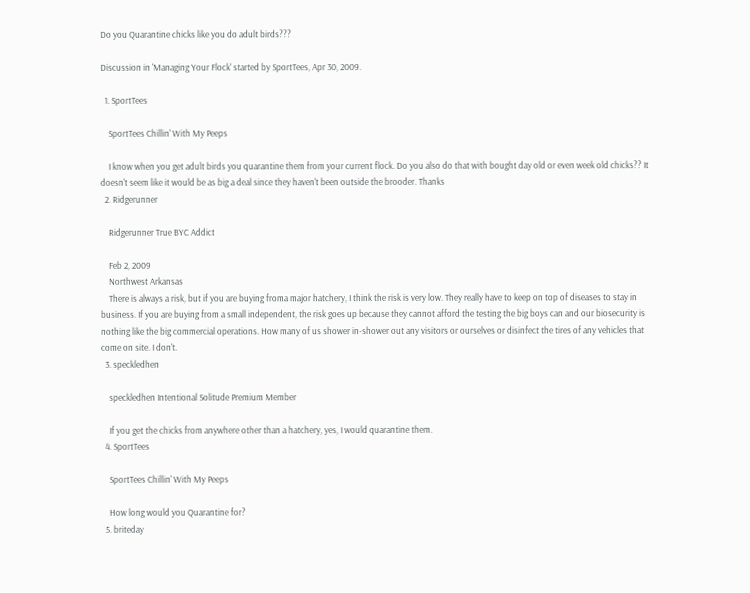Do you Quarantine chicks like you do adult birds???

Discussion in 'Managing Your Flock' started by SportTees, Apr 30, 2009.

  1. SportTees

    SportTees Chillin' With My Peeps

    I know when you get adult birds you quarantine them from your current flock. Do you also do that with bought day old or even week old chicks?? It doesn't seem like it would be as big a deal since they haven't been outside the brooder. Thanks
  2. Ridgerunner

    Ridgerunner True BYC Addict

    Feb 2, 2009
    Northwest Arkansas
    There is always a risk, but if you are buying froma major hatchery, I think the risk is very low. They really have to keep on top of diseases to stay in business. If you are buying from a small independent, the risk goes up because they cannot afford the testing the big boys can and our biosecurity is nothing like the big commercial operations. How many of us shower in-shower out any visitors or ourselves or disinfect the tires of any vehicles that come on site. I don't.
  3. speckledhen

    speckledhen Intentional Solitude Premium Member

    If you get the chicks from anywhere other than a hatchery, yes, I would quarantine them.
  4. SportTees

    SportTees Chillin' With My Peeps

    How long would you Quarantine for?
  5. briteday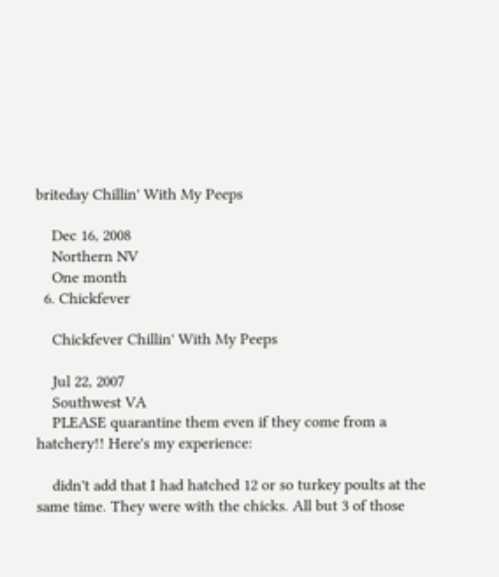briteday Chillin' With My Peeps

    Dec 16, 2008
    Northern NV
    One month
  6. Chickfever

    Chickfever Chillin' With My Peeps

    Jul 22, 2007
    Southwest VA
    PLEASE quarantine them even if they come from a hatchery!! Here's my experience:

    didn't add that I had hatched 12 or so turkey poults at the same time. They were with the chicks. All but 3 of those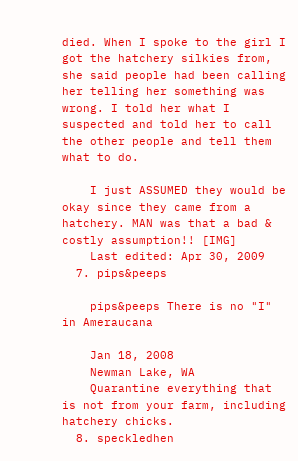died. When I spoke to the girl I got the hatchery silkies from, she said people had been calling her telling her something was wrong. I told her what I suspected and told her to call the other people and tell them what to do.

    I just ASSUMED they would be okay since they came from a hatchery. MAN was that a bad & costly assumption!! [IMG]
    Last edited: Apr 30, 2009
  7. pips&peeps

    pips&peeps There is no "I" in Ameraucana

    Jan 18, 2008
    Newman Lake, WA
    Quarantine everything that is not from your farm, including hatchery chicks.
  8. speckledhen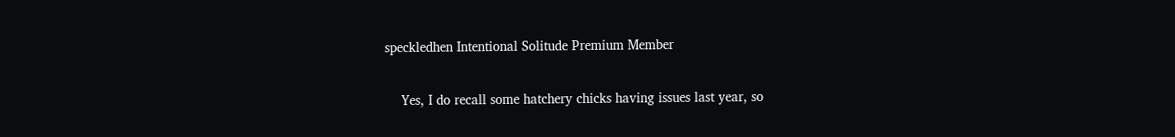speckledhen Intentional Solitude Premium Member

    Yes, I do recall some hatchery chicks having issues last year, so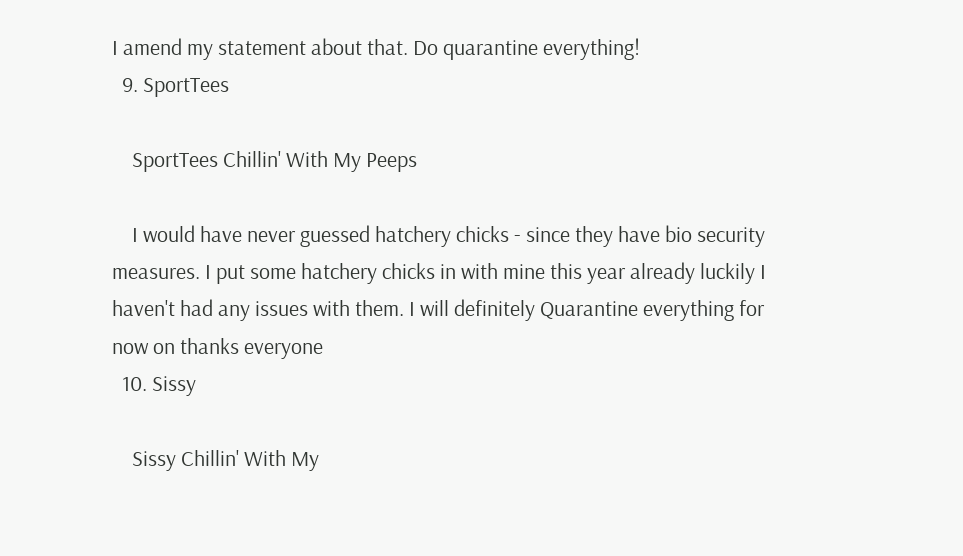I amend my statement about that. Do quarantine everything!
  9. SportTees

    SportTees Chillin' With My Peeps

    I would have never guessed hatchery chicks - since they have bio security measures. I put some hatchery chicks in with mine this year already luckily I haven't had any issues with them. I will definitely Quarantine everything for now on thanks everyone
  10. Sissy

    Sissy Chillin' With My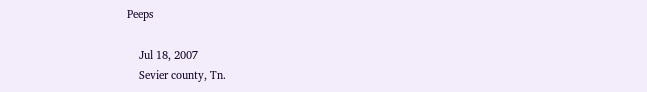Peeps

    Jul 18, 2007
    Sevier county, Tn.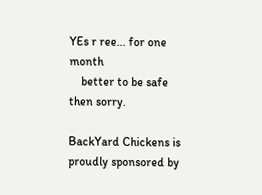YEs r ree... for one month
    better to be safe then sorry.

BackYard Chickens is proudly sponsored by